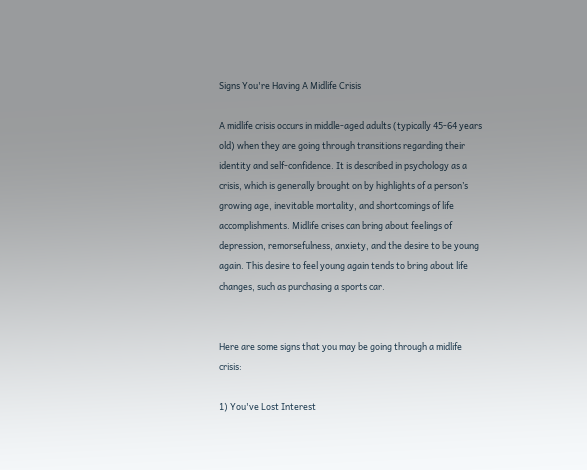Signs You're Having A Midlife Crisis

A midlife crisis occurs in middle-aged adults (typically 45-64 years old) when they are going through transitions regarding their identity and self-confidence. It is described in psychology as a crisis, which is generally brought on by highlights of a person’s growing age, inevitable mortality, and shortcomings of life accomplishments. Midlife crises can bring about feelings of depression, remorsefulness, anxiety, and the desire to be young again. This desire to feel young again tends to bring about life changes, such as purchasing a sports car.


Here are some signs that you may be going through a midlife crisis:

1) You've Lost Interest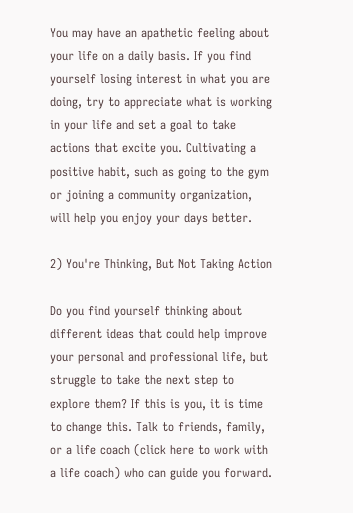You may have an apathetic feeling about your life on a daily basis. If you find yourself losing interest in what you are doing, try to appreciate what is working in your life and set a goal to take actions that excite you. Cultivating a positive habit, such as going to the gym or joining a community organization, will help you enjoy your days better.

2) You're Thinking, But Not Taking Action

Do you find yourself thinking about different ideas that could help improve your personal and professional life, but struggle to take the next step to explore them? If this is you, it is time to change this. Talk to friends, family, or a life coach (click here to work with a life coach) who can guide you forward.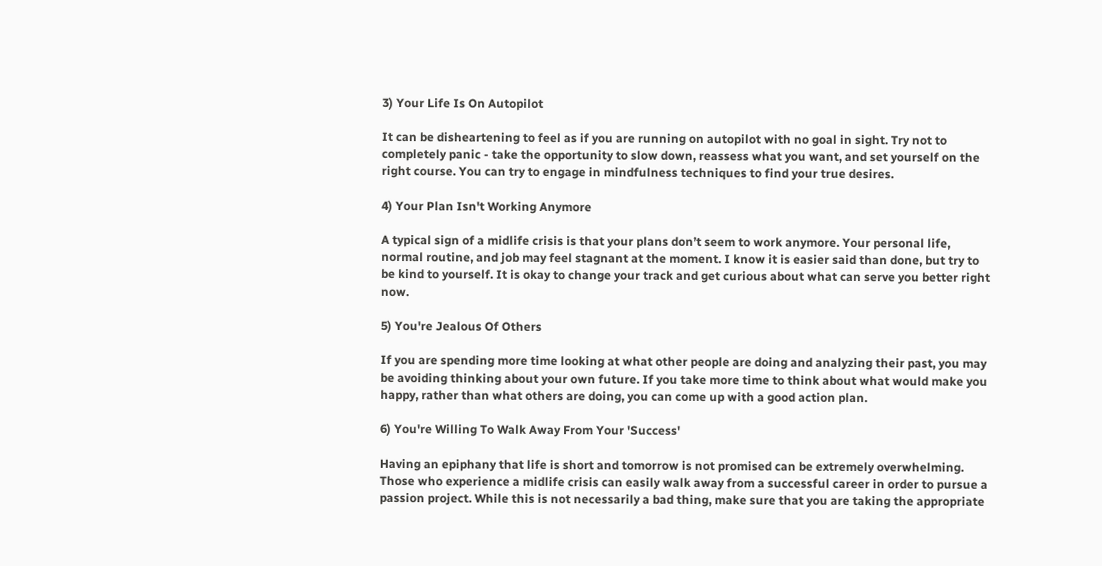3) Your Life Is On Autopilot

It can be disheartening to feel as if you are running on autopilot with no goal in sight. Try not to completely panic - take the opportunity to slow down, reassess what you want, and set yourself on the right course. You can try to engage in mindfulness techniques to find your true desires.

4) Your Plan Isn't Working Anymore

A typical sign of a midlife crisis is that your plans don’t seem to work anymore. Your personal life, normal routine, and job may feel stagnant at the moment. I know it is easier said than done, but try to be kind to yourself. It is okay to change your track and get curious about what can serve you better right now.

5) You're Jealous Of Others

If you are spending more time looking at what other people are doing and analyzing their past, you may be avoiding thinking about your own future. If you take more time to think about what would make you happy, rather than what others are doing, you can come up with a good action plan.

6) You're Willing To Walk Away From Your 'Success'

Having an epiphany that life is short and tomorrow is not promised can be extremely overwhelming. Those who experience a midlife crisis can easily walk away from a successful career in order to pursue a passion project. While this is not necessarily a bad thing, make sure that you are taking the appropriate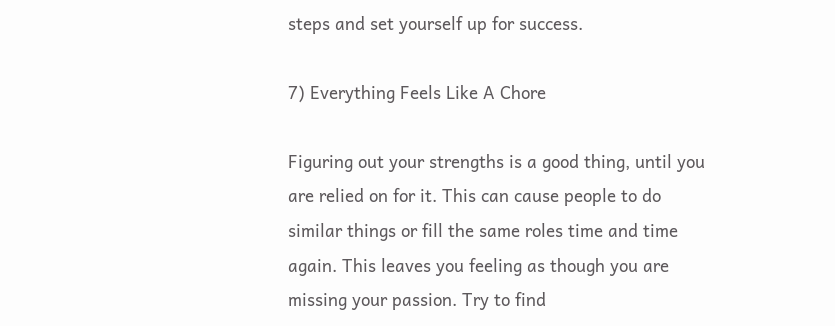steps and set yourself up for success.

7) Everything Feels Like A Chore

Figuring out your strengths is a good thing, until you are relied on for it. This can cause people to do similar things or fill the same roles time and time again. This leaves you feeling as though you are missing your passion. Try to find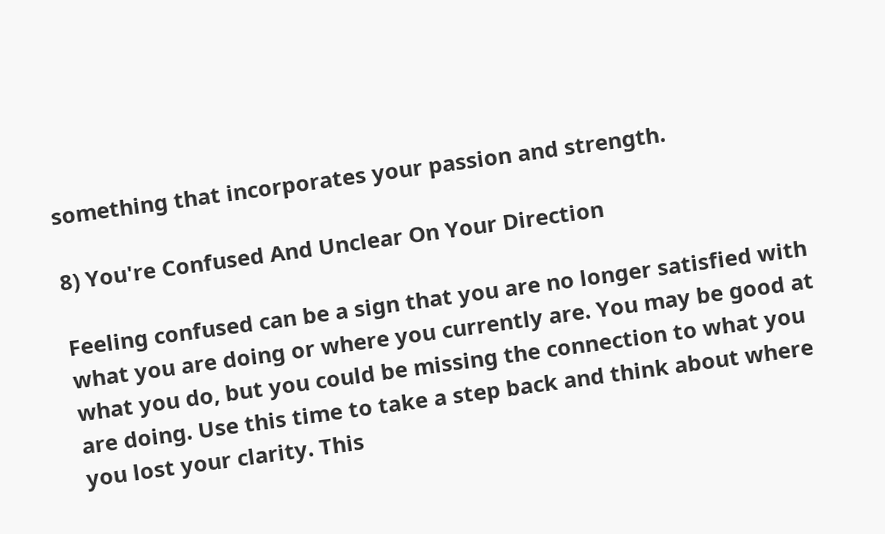something that incorporates your passion and strength.

8) You're Confused And Unclear On Your Direction

Feeling confused can be a sign that you are no longer satisfied with what you are doing or where you currently are. You may be good at what you do, but you could be missing the connection to what you are doing. Use this time to take a step back and think about where you lost your clarity. This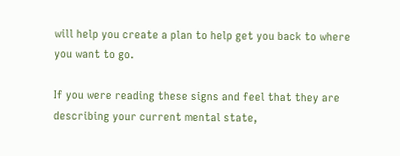will help you create a plan to help get you back to where you want to go.

If you were reading these signs and feel that they are describing your current mental state,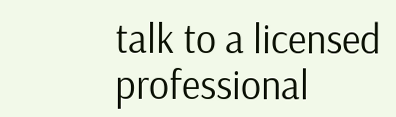talk to a licensed professional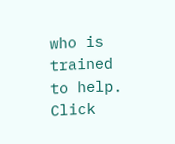who is trained to help. Click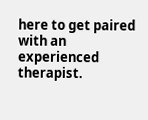here to get paired with an experienced therapist.